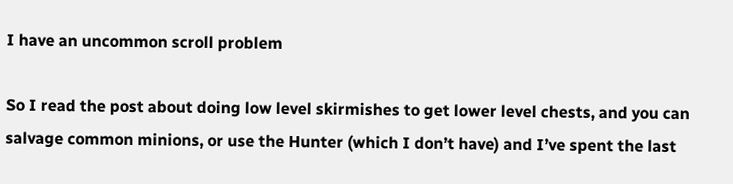I have an uncommon scroll problem

So I read the post about doing low level skirmishes to get lower level chests, and you can salvage common minions, or use the Hunter (which I don’t have) and I’ve spent the last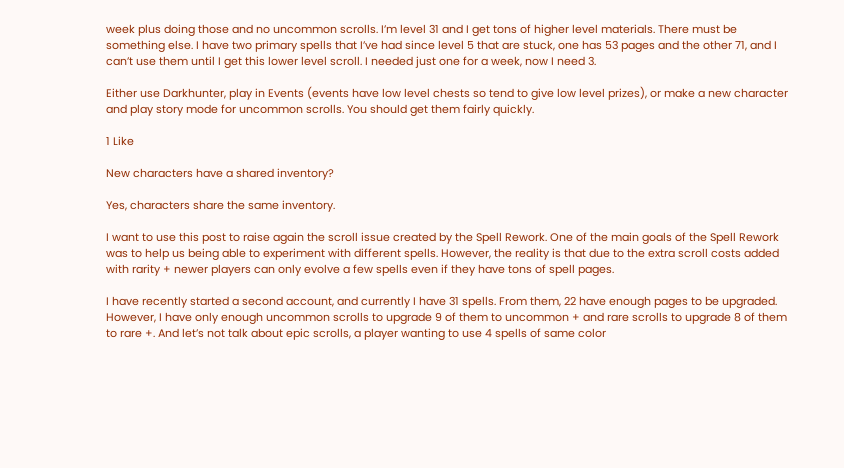week plus doing those and no uncommon scrolls. I’m level 31 and I get tons of higher level materials. There must be something else. I have two primary spells that I’ve had since level 5 that are stuck, one has 53 pages and the other 71, and I can’t use them until I get this lower level scroll. I needed just one for a week, now I need 3.

Either use Darkhunter, play in Events (events have low level chests so tend to give low level prizes), or make a new character and play story mode for uncommon scrolls. You should get them fairly quickly.

1 Like

New characters have a shared inventory?

Yes, characters share the same inventory.

I want to use this post to raise again the scroll issue created by the Spell Rework. One of the main goals of the Spell Rework was to help us being able to experiment with different spells. However, the reality is that due to the extra scroll costs added with rarity + newer players can only evolve a few spells even if they have tons of spell pages.

I have recently started a second account, and currently I have 31 spells. From them, 22 have enough pages to be upgraded. However, I have only enough uncommon scrolls to upgrade 9 of them to uncommon + and rare scrolls to upgrade 8 of them to rare +. And let’s not talk about epic scrolls, a player wanting to use 4 spells of same color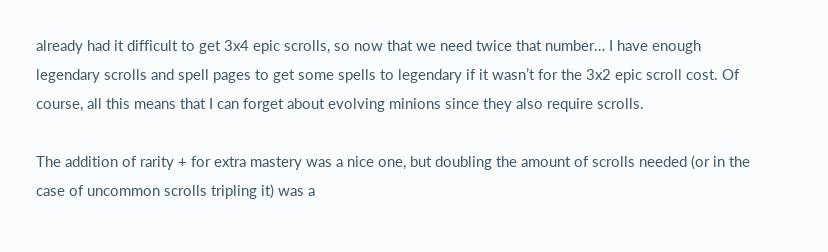already had it difficult to get 3x4 epic scrolls, so now that we need twice that number… I have enough legendary scrolls and spell pages to get some spells to legendary if it wasn’t for the 3x2 epic scroll cost. Of course, all this means that I can forget about evolving minions since they also require scrolls.

The addition of rarity + for extra mastery was a nice one, but doubling the amount of scrolls needed (or in the case of uncommon scrolls tripling it) was a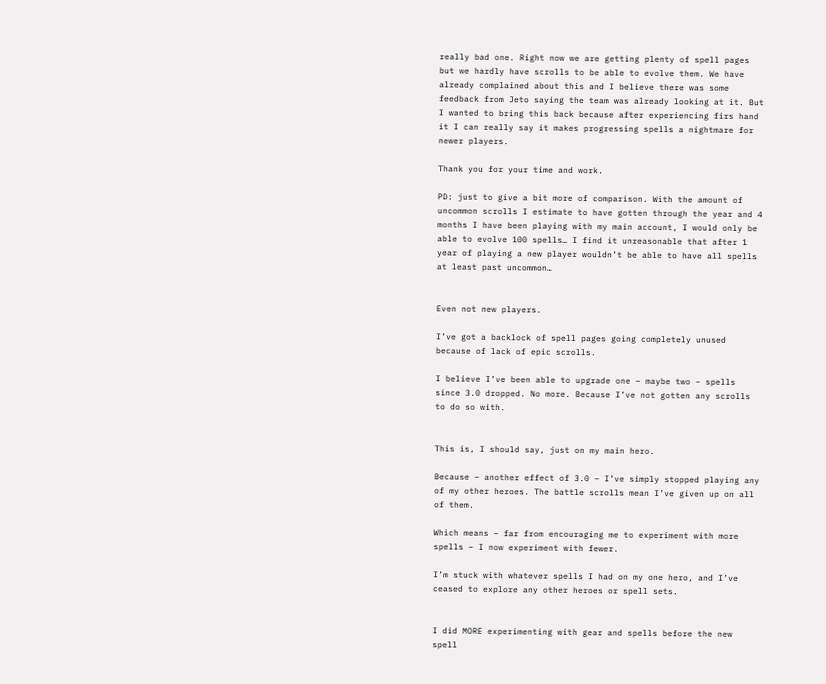really bad one. Right now we are getting plenty of spell pages but we hardly have scrolls to be able to evolve them. We have already complained about this and I believe there was some feedback from Jeto saying the team was already looking at it. But I wanted to bring this back because after experiencing firs hand it I can really say it makes progressing spells a nightmare for newer players.

Thank you for your time and work.

PD: just to give a bit more of comparison. With the amount of uncommon scrolls I estimate to have gotten through the year and 4 months I have been playing with my main account, I would only be able to evolve 100 spells… I find it unreasonable that after 1 year of playing a new player wouldn’t be able to have all spells at least past uncommon…


Even not new players.

I’ve got a backlock of spell pages going completely unused because of lack of epic scrolls.

I believe I’ve been able to upgrade one – maybe two – spells since 3.0 dropped. No more. Because I’ve not gotten any scrolls to do so with.


This is, I should say, just on my main hero.

Because – another effect of 3.0 – I’ve simply stopped playing any of my other heroes. The battle scrolls mean I’ve given up on all of them.

Which means – far from encouraging me to experiment with more spells – I now experiment with fewer.

I’m stuck with whatever spells I had on my one hero, and I’ve ceased to explore any other heroes or spell sets.


I did MORE experimenting with gear and spells before the new spell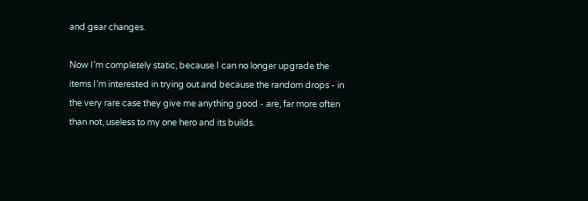and gear changes.

Now I’m completely static, because I can no longer upgrade the items I’m interested in trying out and because the random drops - in the very rare case they give me anything good - are, far more often than not, useless to my one hero and its builds.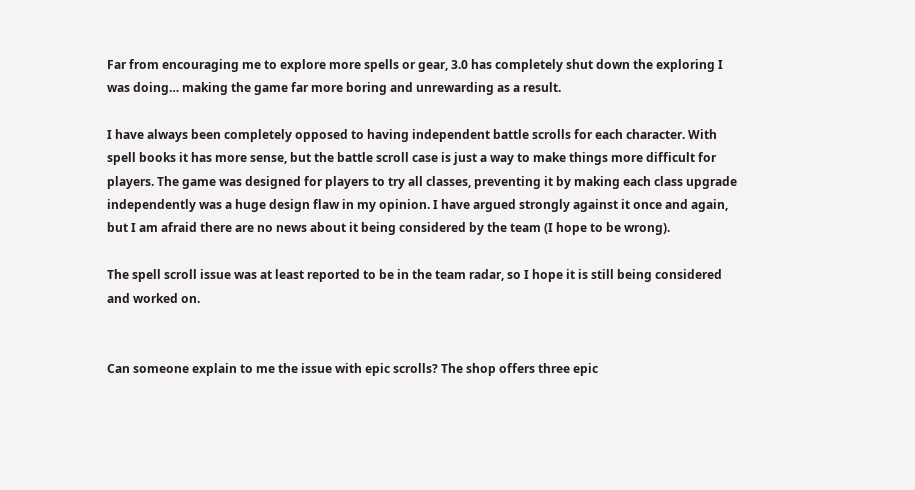Far from encouraging me to explore more spells or gear, 3.0 has completely shut down the exploring I was doing… making the game far more boring and unrewarding as a result.

I have always been completely opposed to having independent battle scrolls for each character. With spell books it has more sense, but the battle scroll case is just a way to make things more difficult for players. The game was designed for players to try all classes, preventing it by making each class upgrade independently was a huge design flaw in my opinion. I have argued strongly against it once and again, but I am afraid there are no news about it being considered by the team (I hope to be wrong).

The spell scroll issue was at least reported to be in the team radar, so I hope it is still being considered and worked on.


Can someone explain to me the issue with epic scrolls? The shop offers three epic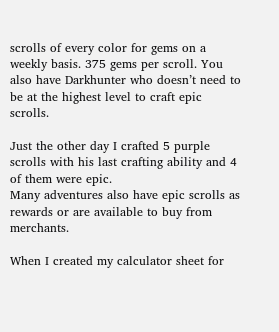scrolls of every color for gems on a weekly basis. 375 gems per scroll. You also have Darkhunter who doesn’t need to be at the highest level to craft epic scrolls.

Just the other day I crafted 5 purple scrolls with his last crafting ability and 4 of them were epic.
Many adventures also have epic scrolls as rewards or are available to buy from merchants.

When I created my calculator sheet for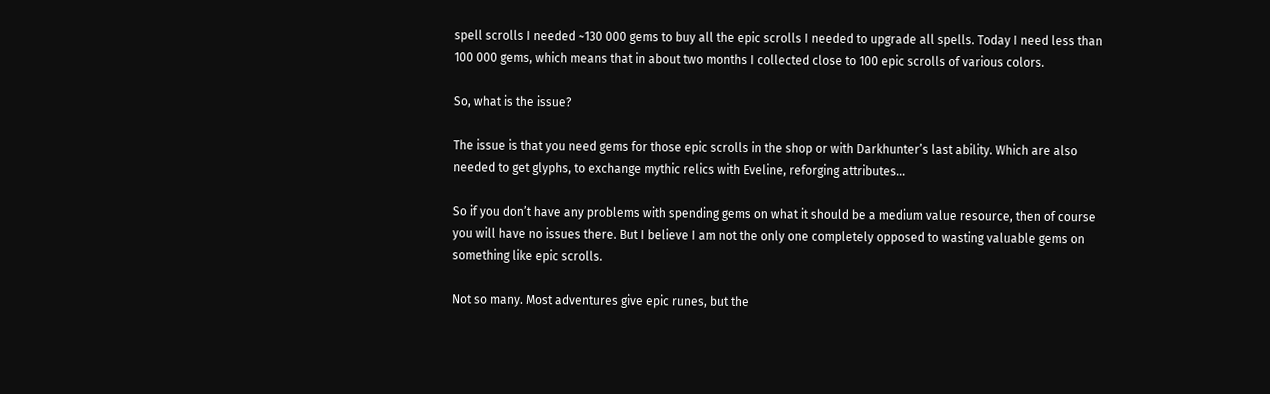spell scrolls I needed ~130 000 gems to buy all the epic scrolls I needed to upgrade all spells. Today I need less than 100 000 gems, which means that in about two months I collected close to 100 epic scrolls of various colors.

So, what is the issue?

The issue is that you need gems for those epic scrolls in the shop or with Darkhunter’s last ability. Which are also needed to get glyphs, to exchange mythic relics with Eveline, reforging attributes…

So if you don’t have any problems with spending gems on what it should be a medium value resource, then of course you will have no issues there. But I believe I am not the only one completely opposed to wasting valuable gems on something like epic scrolls.

Not so many. Most adventures give epic runes, but the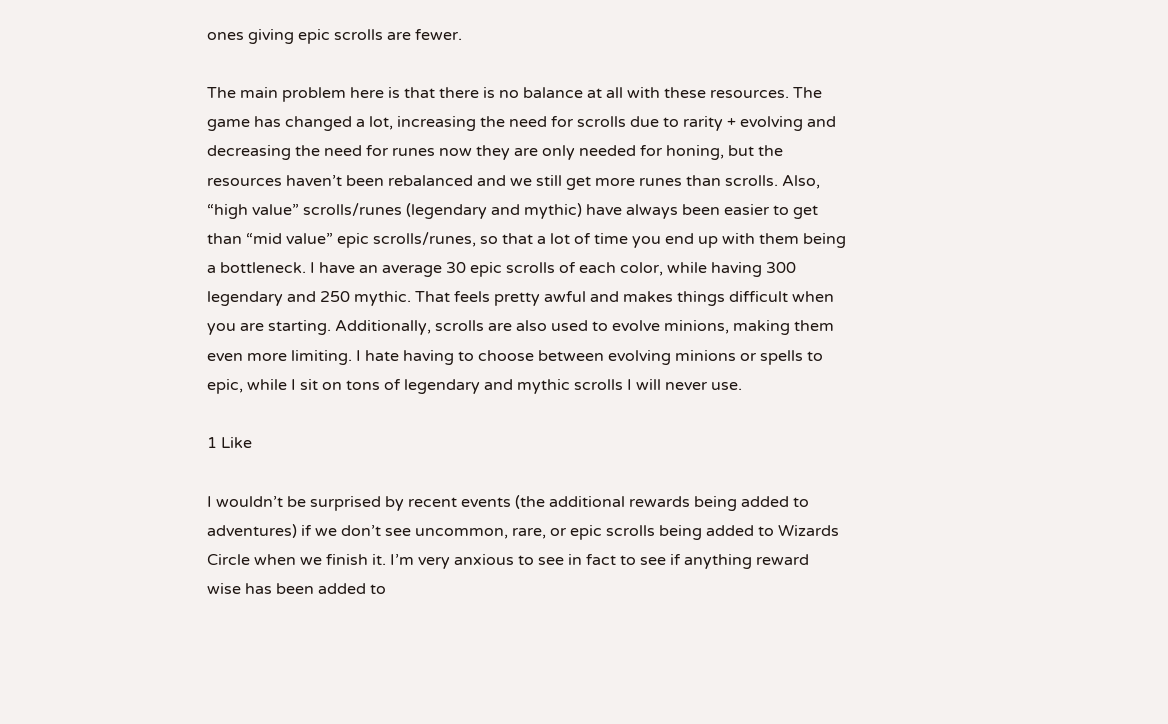ones giving epic scrolls are fewer.

The main problem here is that there is no balance at all with these resources. The game has changed a lot, increasing the need for scrolls due to rarity + evolving and decreasing the need for runes now they are only needed for honing, but the resources haven’t been rebalanced and we still get more runes than scrolls. Also, “high value” scrolls/runes (legendary and mythic) have always been easier to get than “mid value” epic scrolls/runes, so that a lot of time you end up with them being a bottleneck. I have an average 30 epic scrolls of each color, while having 300 legendary and 250 mythic. That feels pretty awful and makes things difficult when you are starting. Additionally, scrolls are also used to evolve minions, making them even more limiting. I hate having to choose between evolving minions or spells to epic, while I sit on tons of legendary and mythic scrolls I will never use.

1 Like

I wouldn’t be surprised by recent events (the additional rewards being added to adventures) if we don’t see uncommon, rare, or epic scrolls being added to Wizards Circle when we finish it. I’m very anxious to see in fact to see if anything reward wise has been added to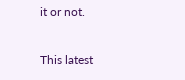it or not.

This latest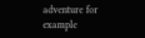adventure for example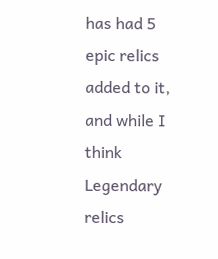has had 5 epic relics added to it, and while I think Legendary relics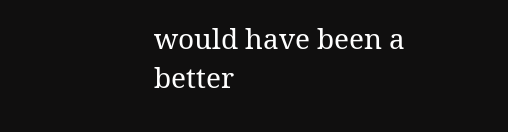would have been a better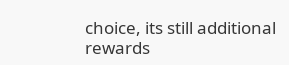choice, its still additional rewards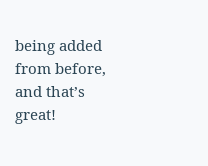being added from before, and that’s great!